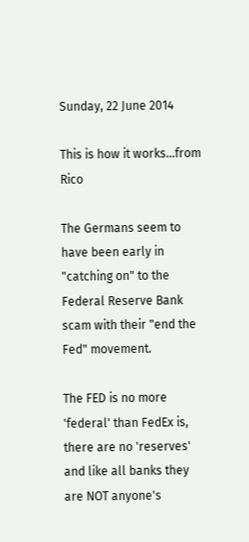Sunday, 22 June 2014

This is how it works...from Rico

The Germans seem to have been early in "catching on" to the Federal Reserve Bank scam with their "end the Fed" movement.

The FED is no more 'federal' than FedEx is, there are no 'reserves' and like all banks they are NOT anyone's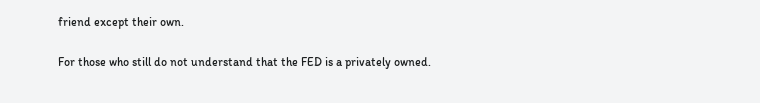friend except their own.

For those who still do not understand that the FED is a privately owned.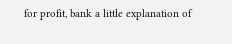for profit, bank a little explanation of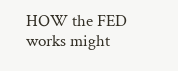HOW the FED works might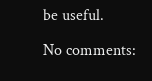be useful.

No comments: